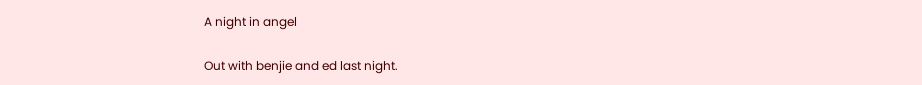A night in angel

Out with benjie and ed last night.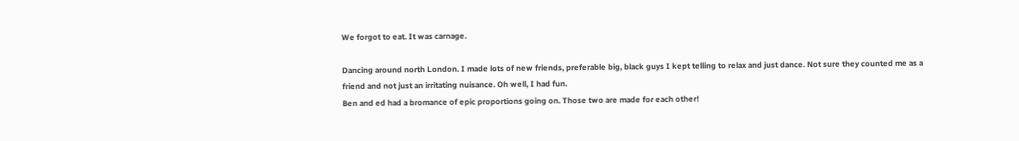We forgot to eat. It was carnage.

Dancing around north London. I made lots of new friends, preferable big, black guys I kept telling to relax and just dance. Not sure they counted me as a friend and not just an irritating nuisance. Oh well, I had fun.
Ben and ed had a bromance of epic proportions going on. Those two are made for each other!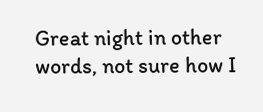Great night in other words, not sure how I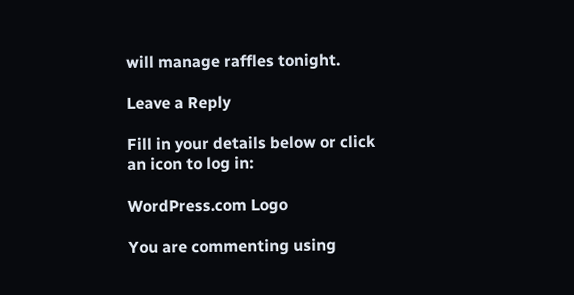will manage raffles tonight.

Leave a Reply

Fill in your details below or click an icon to log in:

WordPress.com Logo

You are commenting using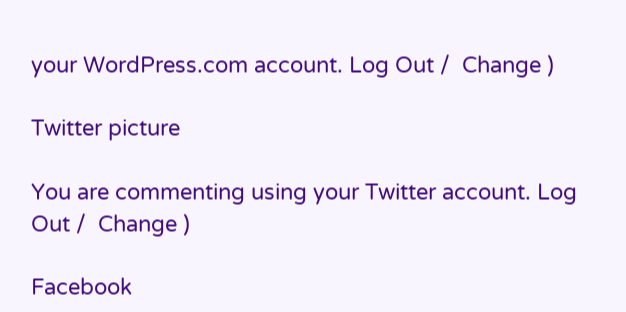your WordPress.com account. Log Out /  Change )

Twitter picture

You are commenting using your Twitter account. Log Out /  Change )

Facebook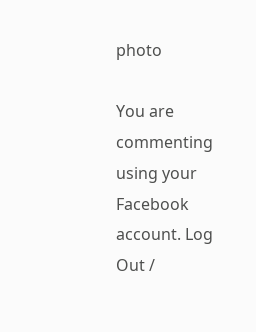photo

You are commenting using your Facebook account. Log Out /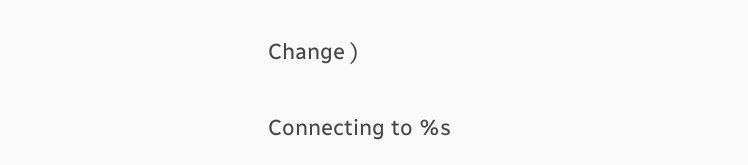Change )

Connecting to %s